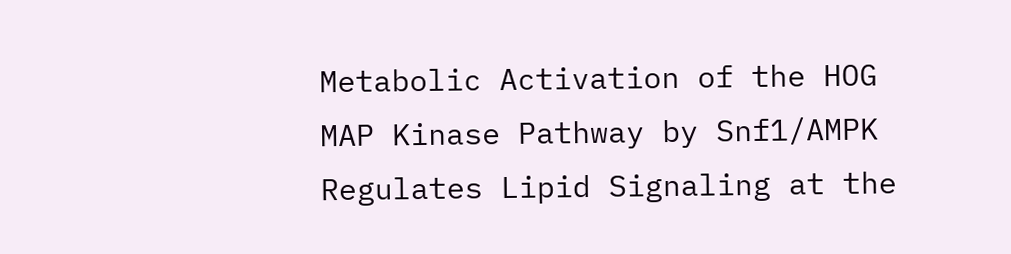Metabolic Activation of the HOG MAP Kinase Pathway by Snf1/AMPK Regulates Lipid Signaling at the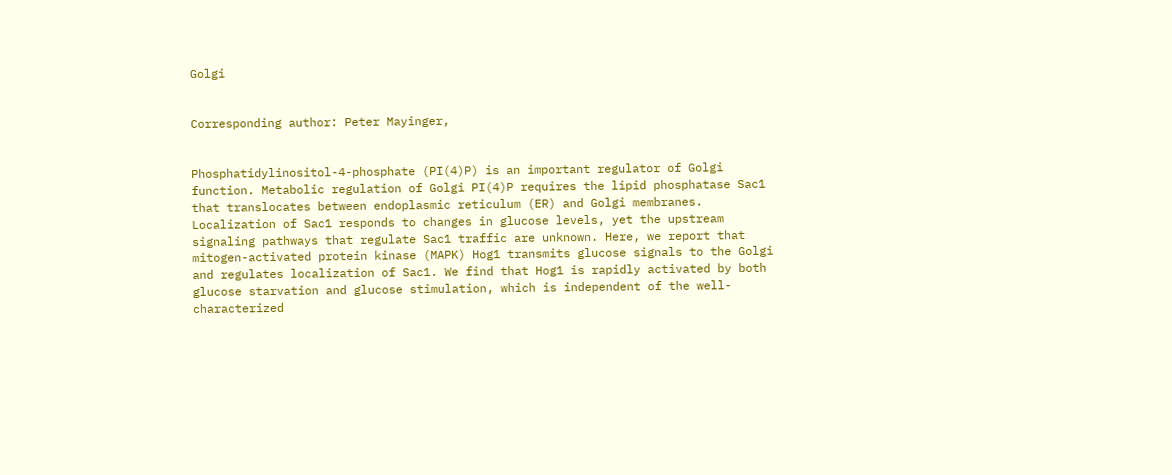Golgi


Corresponding author: Peter Mayinger,


Phosphatidylinositol-4-phosphate (PI(4)P) is an important regulator of Golgi function. Metabolic regulation of Golgi PI(4)P requires the lipid phosphatase Sac1 that translocates between endoplasmic reticulum (ER) and Golgi membranes. Localization of Sac1 responds to changes in glucose levels, yet the upstream signaling pathways that regulate Sac1 traffic are unknown. Here, we report that mitogen-activated protein kinase (MAPK) Hog1 transmits glucose signals to the Golgi and regulates localization of Sac1. We find that Hog1 is rapidly activated by both glucose starvation and glucose stimulation, which is independent of the well-characterized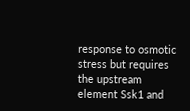response to osmotic stress but requires the upstream element Ssk1 and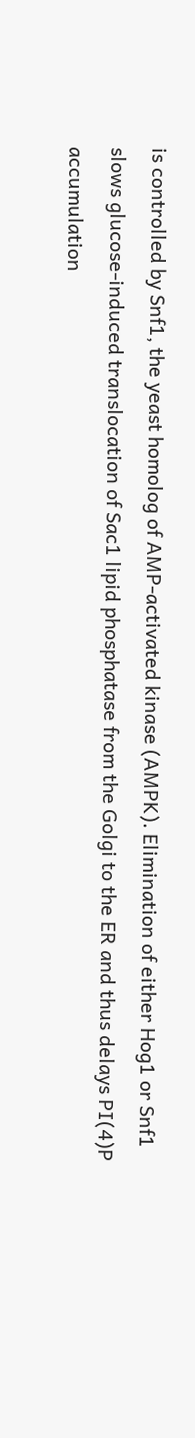is controlled by Snf1, the yeast homolog of AMP-activated kinase (AMPK). Elimination of either Hog1 or Snf1 slows glucose-induced translocation of Sac1 lipid phosphatase from the Golgi to the ER and thus delays PI(4)P accumulation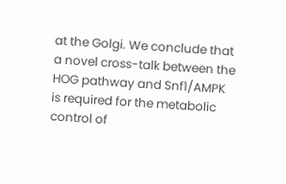at the Golgi. We conclude that a novel cross-talk between the HOG pathway and Snf1/AMPK is required for the metabolic control of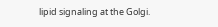lipid signaling at the Golgi.